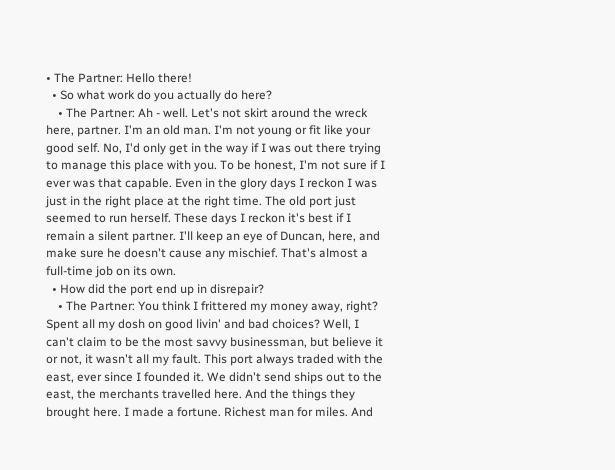• The Partner: Hello there!
  • So what work do you actually do here?
    • The Partner: Ah - well. Let's not skirt around the wreck here, partner. I'm an old man. I'm not young or fit like your good self. No, I'd only get in the way if I was out there trying to manage this place with you. To be honest, I'm not sure if I ever was that capable. Even in the glory days I reckon I was just in the right place at the right time. The old port just seemed to run herself. These days I reckon it's best if I remain a silent partner. I'll keep an eye of Duncan, here, and make sure he doesn't cause any mischief. That's almost a full-time job on its own.
  • How did the port end up in disrepair?
    • The Partner: You think I frittered my money away, right? Spent all my dosh on good livin' and bad choices? Well, I can't claim to be the most savvy businessman, but believe it or not, it wasn't all my fault. This port always traded with the east, ever since I founded it. We didn't send ships out to the east, the merchants travelled here. And the things they brought here. I made a fortune. Richest man for miles. And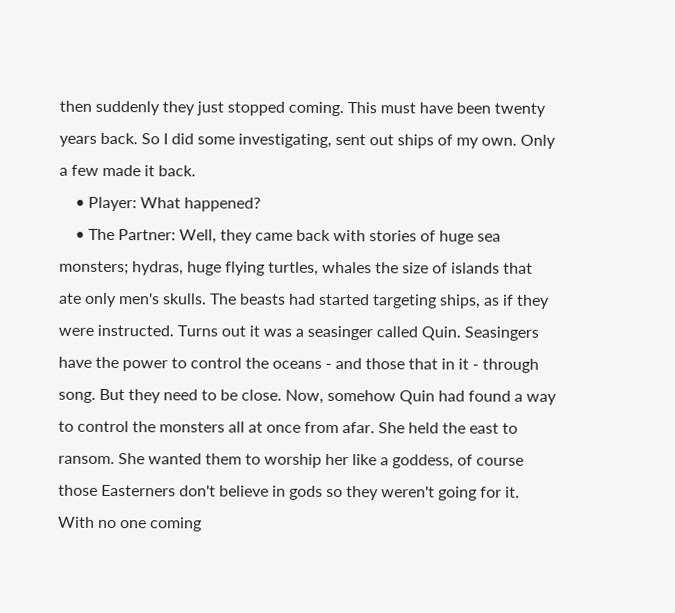then suddenly they just stopped coming. This must have been twenty years back. So I did some investigating, sent out ships of my own. Only a few made it back.
    • Player: What happened?
    • The Partner: Well, they came back with stories of huge sea monsters; hydras, huge flying turtles, whales the size of islands that ate only men's skulls. The beasts had started targeting ships, as if they were instructed. Turns out it was a seasinger called Quin. Seasingers have the power to control the oceans - and those that in it - through song. But they need to be close. Now, somehow Quin had found a way to control the monsters all at once from afar. She held the east to ransom. She wanted them to worship her like a goddess, of course those Easterners don't believe in gods so they weren't going for it. With no one coming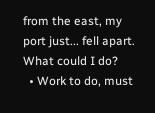from the east, my port just... fell apart. What could I do?
  • Work to do, must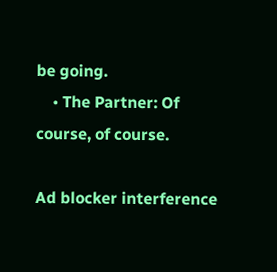be going.
    • The Partner: Of course, of course.

Ad blocker interference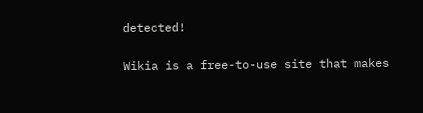detected!

Wikia is a free-to-use site that makes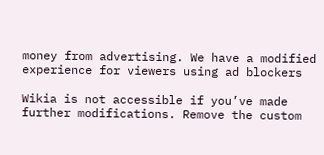money from advertising. We have a modified experience for viewers using ad blockers

Wikia is not accessible if you’ve made further modifications. Remove the custom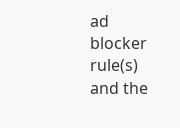ad blocker rule(s) and the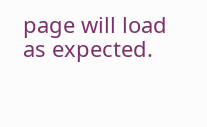page will load as expected.